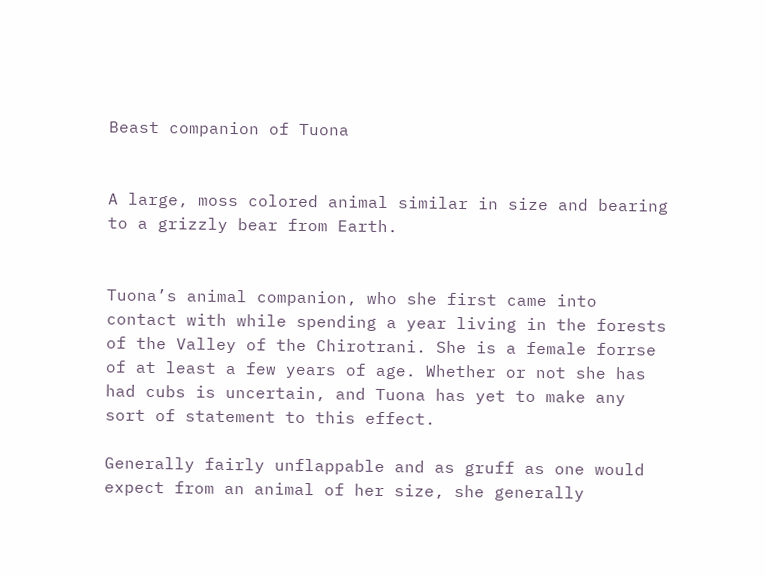Beast companion of Tuona


A large, moss colored animal similar in size and bearing to a grizzly bear from Earth.


Tuona’s animal companion, who she first came into contact with while spending a year living in the forests of the Valley of the Chirotrani. She is a female forrse of at least a few years of age. Whether or not she has had cubs is uncertain, and Tuona has yet to make any sort of statement to this effect.

Generally fairly unflappable and as gruff as one would expect from an animal of her size, she generally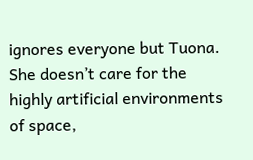ignores everyone but Tuona. She doesn’t care for the highly artificial environments of space,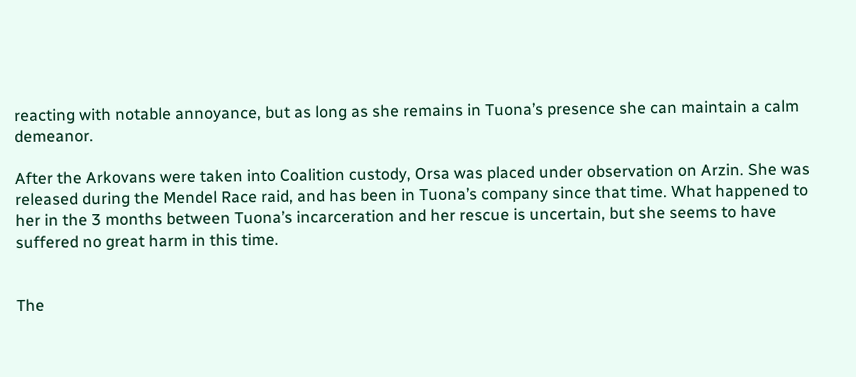reacting with notable annoyance, but as long as she remains in Tuona’s presence she can maintain a calm demeanor.

After the Arkovans were taken into Coalition custody, Orsa was placed under observation on Arzin. She was released during the Mendel Race raid, and has been in Tuona’s company since that time. What happened to her in the 3 months between Tuona’s incarceration and her rescue is uncertain, but she seems to have suffered no great harm in this time.


The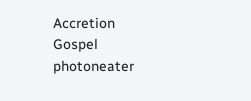Accretion Gospel photoneater